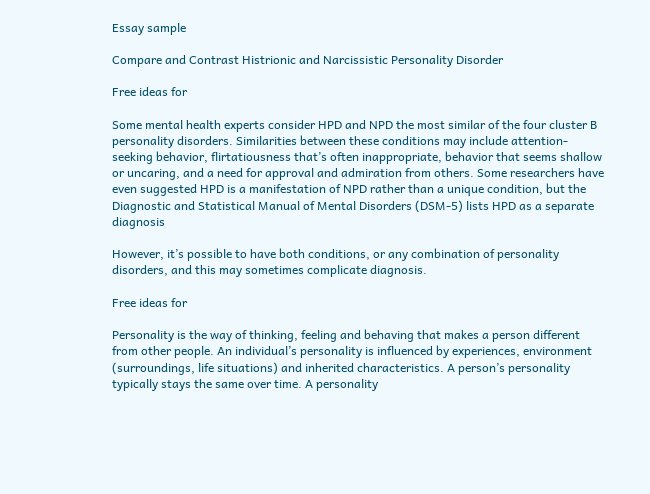Essay sample

Compare and Contrast Histrionic and Narcissistic Personality Disorder

Free ideas for

Some mental health experts consider HPD and NPD the most similar of the four cluster B personality disorders. Similarities between these conditions may include attention-seeking behavior, flirtatiousness that’s often inappropriate, behavior that seems shallow or uncaring, and a need for approval and admiration from others. Some researchers have even suggested HPD is a manifestation of NPD rather than a unique condition, but the Diagnostic and Statistical Manual of Mental Disorders (DSM-5) lists HPD as a separate diagnosis

However, it’s possible to have both conditions, or any combination of personality disorders, and this may sometimes complicate diagnosis.

Free ideas for

Personality is the way of thinking, feeling and behaving that makes a person different from other people. An individual’s personality is influenced by experiences, environment (surroundings, life situations) and inherited characteristics. A person’s personality typically stays the same over time. A personality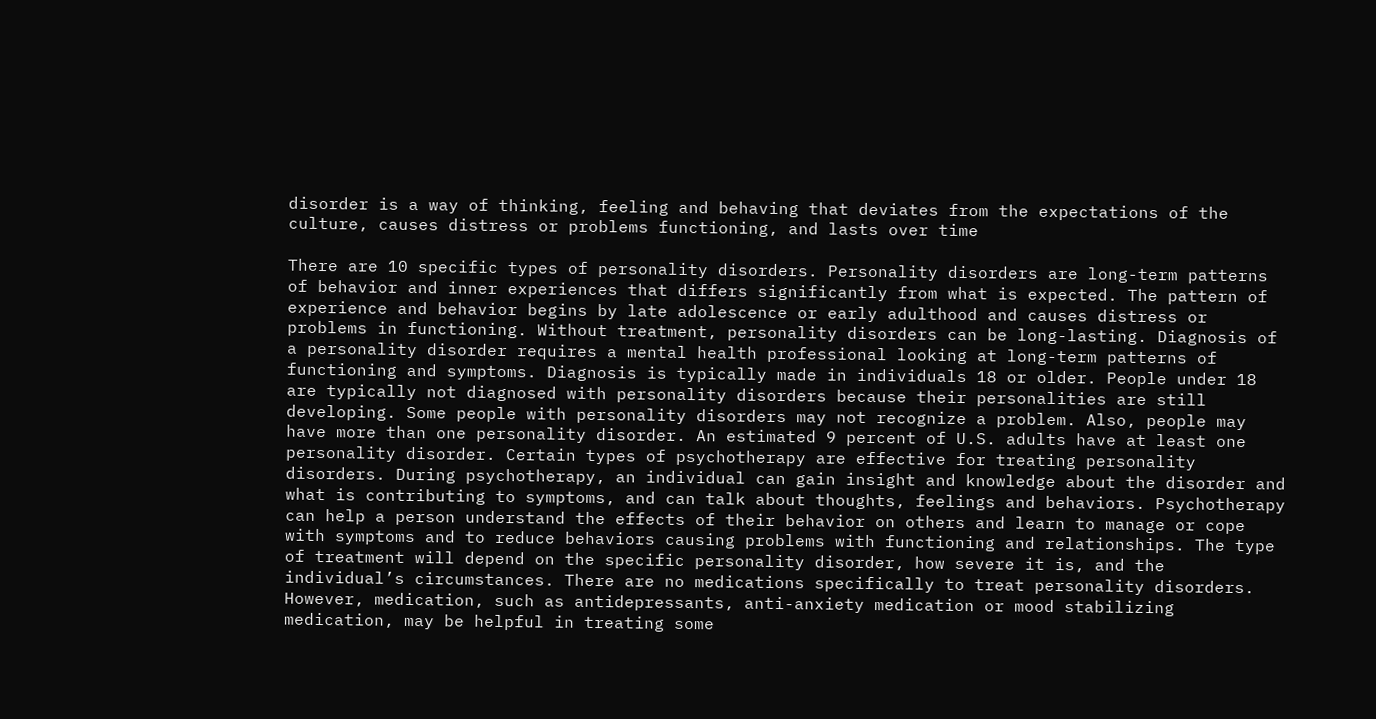disorder is a way of thinking, feeling and behaving that deviates from the expectations of the culture, causes distress or problems functioning, and lasts over time

There are 10 specific types of personality disorders. Personality disorders are long-term patterns of behavior and inner experiences that differs significantly from what is expected. The pattern of experience and behavior begins by late adolescence or early adulthood and causes distress or problems in functioning. Without treatment, personality disorders can be long-lasting. Diagnosis of a personality disorder requires a mental health professional looking at long-term patterns of functioning and symptoms. Diagnosis is typically made in individuals 18 or older. People under 18 are typically not diagnosed with personality disorders because their personalities are still developing. Some people with personality disorders may not recognize a problem. Also, people may have more than one personality disorder. An estimated 9 percent of U.S. adults have at least one personality disorder. Certain types of psychotherapy are effective for treating personality disorders. During psychotherapy, an individual can gain insight and knowledge about the disorder and what is contributing to symptoms, and can talk about thoughts, feelings and behaviors. Psychotherapy can help a person understand the effects of their behavior on others and learn to manage or cope with symptoms and to reduce behaviors causing problems with functioning and relationships. The type of treatment will depend on the specific personality disorder, how severe it is, and the individual’s circumstances. There are no medications specifically to treat personality disorders. However, medication, such as antidepressants, anti-anxiety medication or mood stabilizing medication, may be helpful in treating some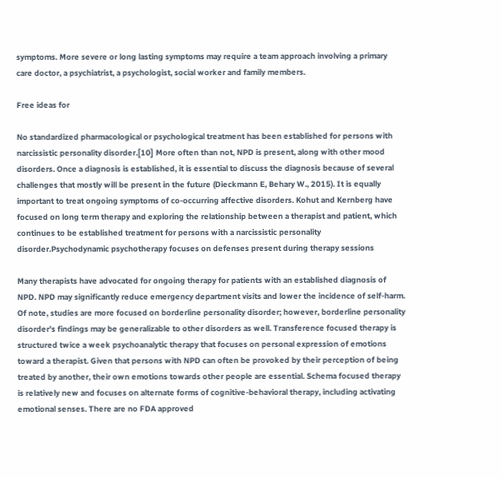symptoms. More severe or long lasting symptoms may require a team approach involving a primary care doctor, a psychiatrist, a psychologist, social worker and family members.

Free ideas for

No standardized pharmacological or psychological treatment has been established for persons with narcissistic personality disorder.[10] More often than not, NPD is present, along with other mood disorders. Once a diagnosis is established, it is essential to discuss the diagnosis because of several challenges that mostly will be present in the future (Dieckmann E, Behary W., 2015). It is equally important to treat ongoing symptoms of co-occurring affective disorders. Kohut and Kernberg have focused on long term therapy and exploring the relationship between a therapist and patient, which continues to be established treatment for persons with a narcissistic personality disorder.Psychodynamic psychotherapy focuses on defenses present during therapy sessions

Many therapists have advocated for ongoing therapy for patients with an established diagnosis of NPD. NPD may significantly reduce emergency department visits and lower the incidence of self-harm. Of note, studies are more focused on borderline personality disorder; however, borderline personality disorder's findings may be generalizable to other disorders as well. Transference focused therapy is structured twice a week psychoanalytic therapy that focuses on personal expression of emotions toward a therapist. Given that persons with NPD can often be provoked by their perception of being treated by another, their own emotions towards other people are essential. Schema focused therapy is relatively new and focuses on alternate forms of cognitive-behavioral therapy, including activating emotional senses. There are no FDA approved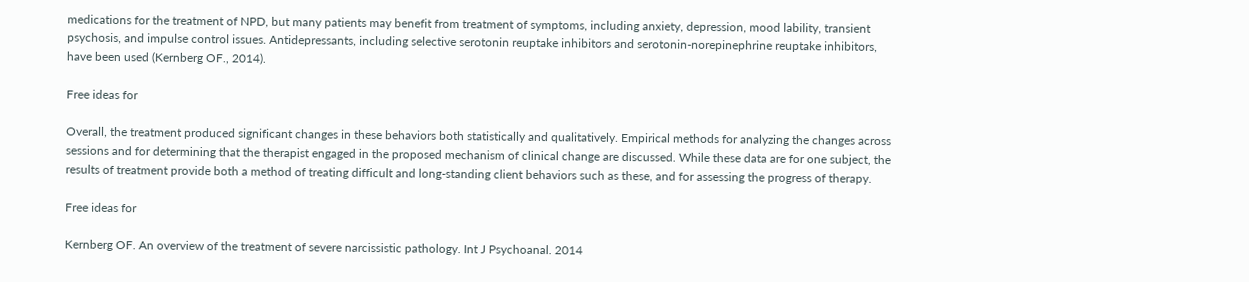medications for the treatment of NPD, but many patients may benefit from treatment of symptoms, including anxiety, depression, mood lability, transient psychosis, and impulse control issues. Antidepressants, including selective serotonin reuptake inhibitors and serotonin-norepinephrine reuptake inhibitors, have been used (Kernberg OF., 2014).

Free ideas for

Overall, the treatment produced significant changes in these behaviors both statistically and qualitatively. Empirical methods for analyzing the changes across sessions and for determining that the therapist engaged in the proposed mechanism of clinical change are discussed. While these data are for one subject, the results of treatment provide both a method of treating difficult and long-standing client behaviors such as these, and for assessing the progress of therapy.

Free ideas for

Kernberg OF. An overview of the treatment of severe narcissistic pathology. Int J Psychoanal. 2014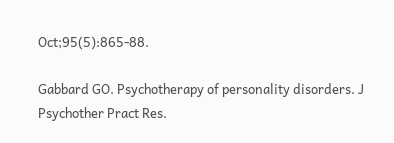Oct;95(5):865-88.

Gabbard GO. Psychotherapy of personality disorders. J Psychother Pract Res.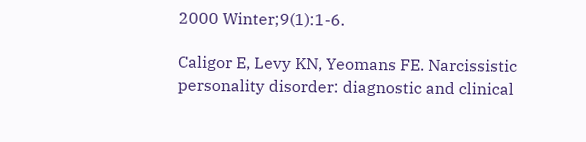2000 Winter;9(1):1-6.

Caligor E, Levy KN, Yeomans FE. Narcissistic personality disorder: diagnostic and clinical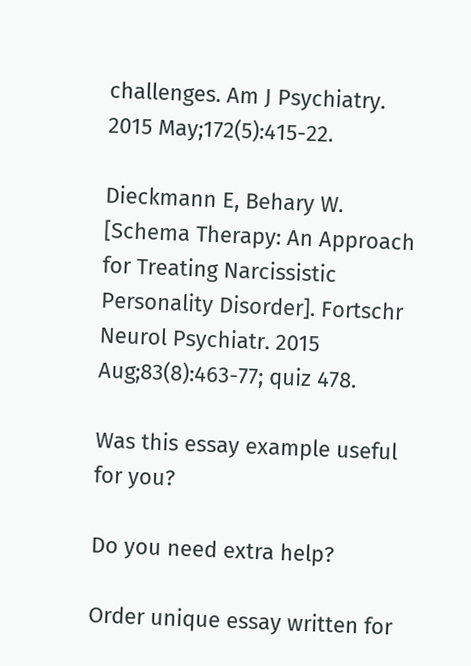challenges. Am J Psychiatry. 2015 May;172(5):415-22.

Dieckmann E, Behary W. [Schema Therapy: An Approach for Treating Narcissistic Personality Disorder]. Fortschr Neurol Psychiatr. 2015 Aug;83(8):463-77; quiz 478.

Was this essay example useful for you?

Do you need extra help?

Order unique essay written for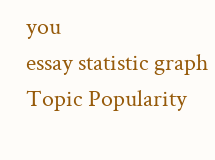you
essay statistic graph
Topic Popularity